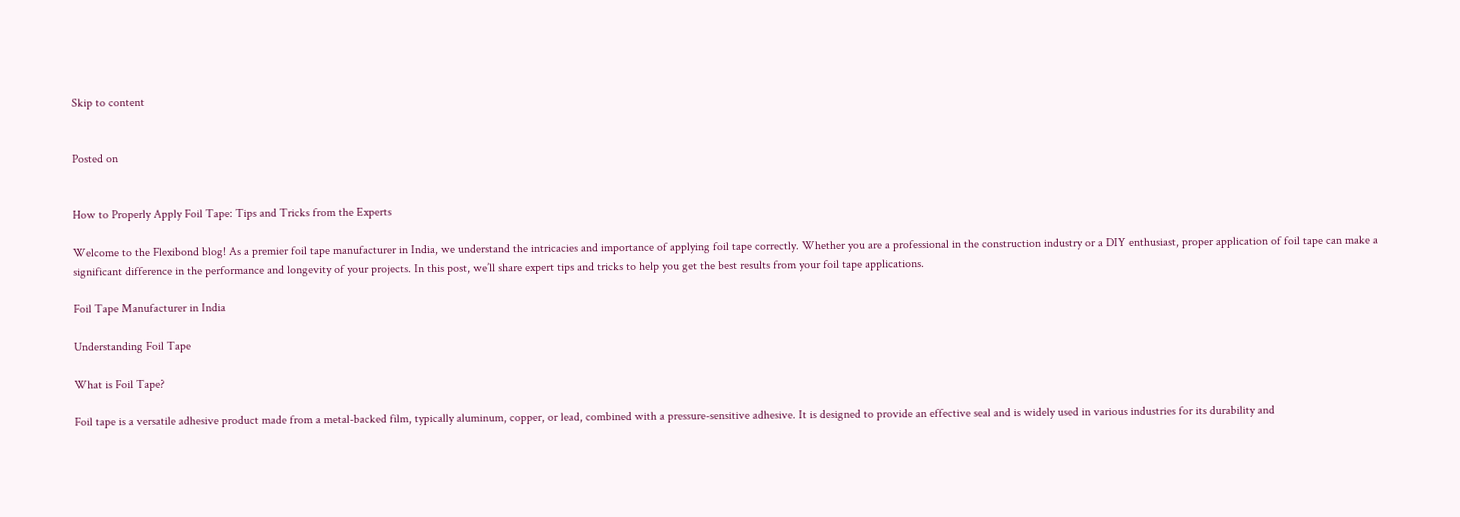Skip to content


Posted on


How to Properly Apply Foil Tape: Tips and Tricks from the Experts

Welcome to the Flexibond blog! As a premier foil tape manufacturer in India, we understand the intricacies and importance of applying foil tape correctly. Whether you are a professional in the construction industry or a DIY enthusiast, proper application of foil tape can make a significant difference in the performance and longevity of your projects. In this post, we’ll share expert tips and tricks to help you get the best results from your foil tape applications.

Foil Tape Manufacturer in India

Understanding Foil Tape

What is Foil Tape?

Foil tape is a versatile adhesive product made from a metal-backed film, typically aluminum, copper, or lead, combined with a pressure-sensitive adhesive. It is designed to provide an effective seal and is widely used in various industries for its durability and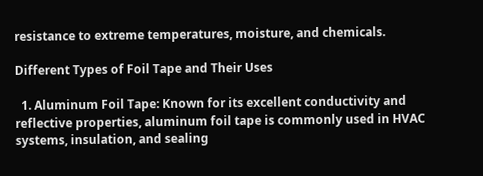resistance to extreme temperatures, moisture, and chemicals.

Different Types of Foil Tape and Their Uses

  1. Aluminum Foil Tape: Known for its excellent conductivity and reflective properties, aluminum foil tape is commonly used in HVAC systems, insulation, and sealing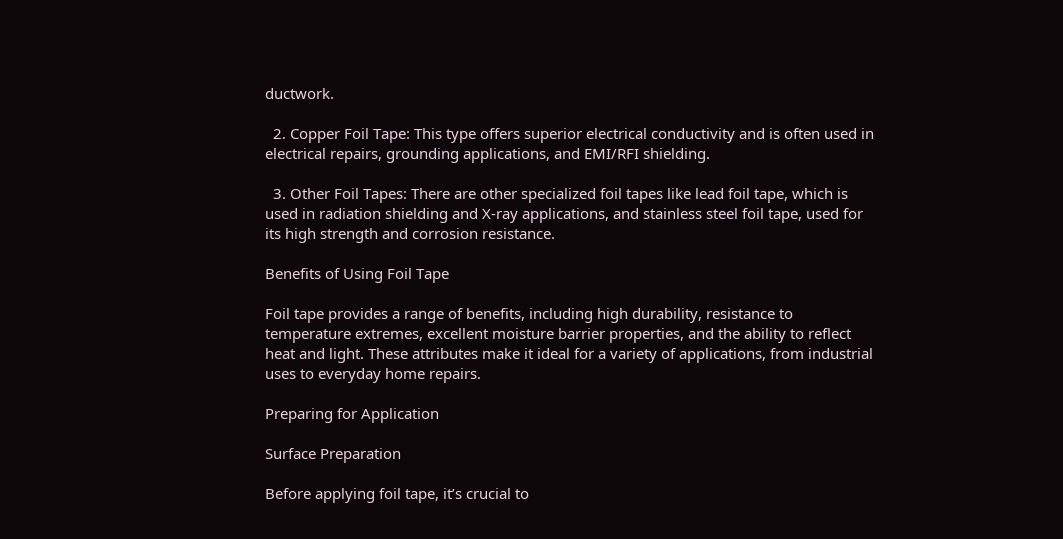ductwork.

  2. Copper Foil Tape: This type offers superior electrical conductivity and is often used in electrical repairs, grounding applications, and EMI/RFI shielding.

  3. Other Foil Tapes: There are other specialized foil tapes like lead foil tape, which is used in radiation shielding and X-ray applications, and stainless steel foil tape, used for its high strength and corrosion resistance.

Benefits of Using Foil Tape

Foil tape provides a range of benefits, including high durability, resistance to temperature extremes, excellent moisture barrier properties, and the ability to reflect heat and light. These attributes make it ideal for a variety of applications, from industrial uses to everyday home repairs.

Preparing for Application

Surface Preparation

Before applying foil tape, it’s crucial to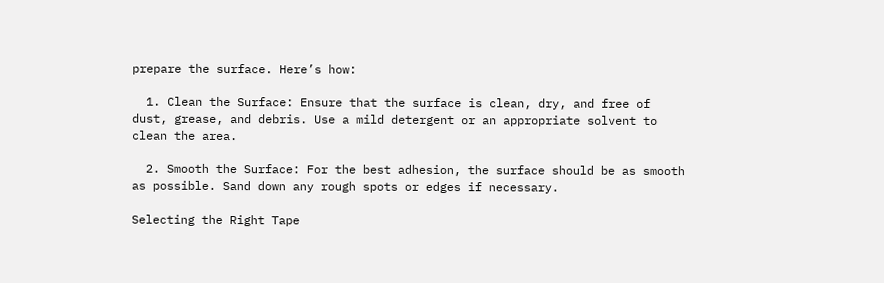prepare the surface. Here’s how:

  1. Clean the Surface: Ensure that the surface is clean, dry, and free of dust, grease, and debris. Use a mild detergent or an appropriate solvent to clean the area.

  2. Smooth the Surface: For the best adhesion, the surface should be as smooth as possible. Sand down any rough spots or edges if necessary.

Selecting the Right Tape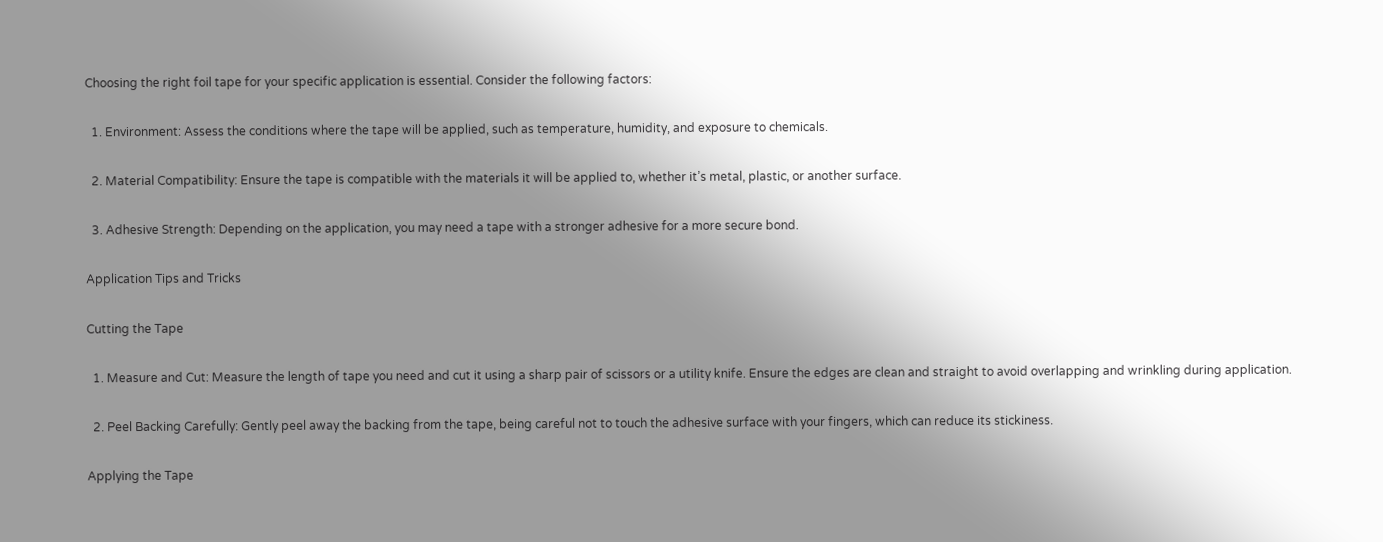Choosing the right foil tape for your specific application is essential. Consider the following factors:

  1. Environment: Assess the conditions where the tape will be applied, such as temperature, humidity, and exposure to chemicals.

  2. Material Compatibility: Ensure the tape is compatible with the materials it will be applied to, whether it’s metal, plastic, or another surface.

  3. Adhesive Strength: Depending on the application, you may need a tape with a stronger adhesive for a more secure bond.

Application Tips and Tricks

Cutting the Tape

  1. Measure and Cut: Measure the length of tape you need and cut it using a sharp pair of scissors or a utility knife. Ensure the edges are clean and straight to avoid overlapping and wrinkling during application.

  2. Peel Backing Carefully: Gently peel away the backing from the tape, being careful not to touch the adhesive surface with your fingers, which can reduce its stickiness.

Applying the Tape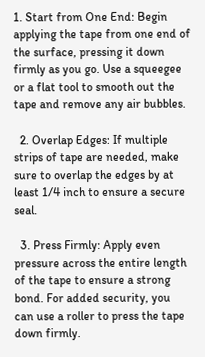1. Start from One End: Begin applying the tape from one end of the surface, pressing it down firmly as you go. Use a squeegee or a flat tool to smooth out the tape and remove any air bubbles.

  2. Overlap Edges: If multiple strips of tape are needed, make sure to overlap the edges by at least 1/4 inch to ensure a secure seal.

  3. Press Firmly: Apply even pressure across the entire length of the tape to ensure a strong bond. For added security, you can use a roller to press the tape down firmly.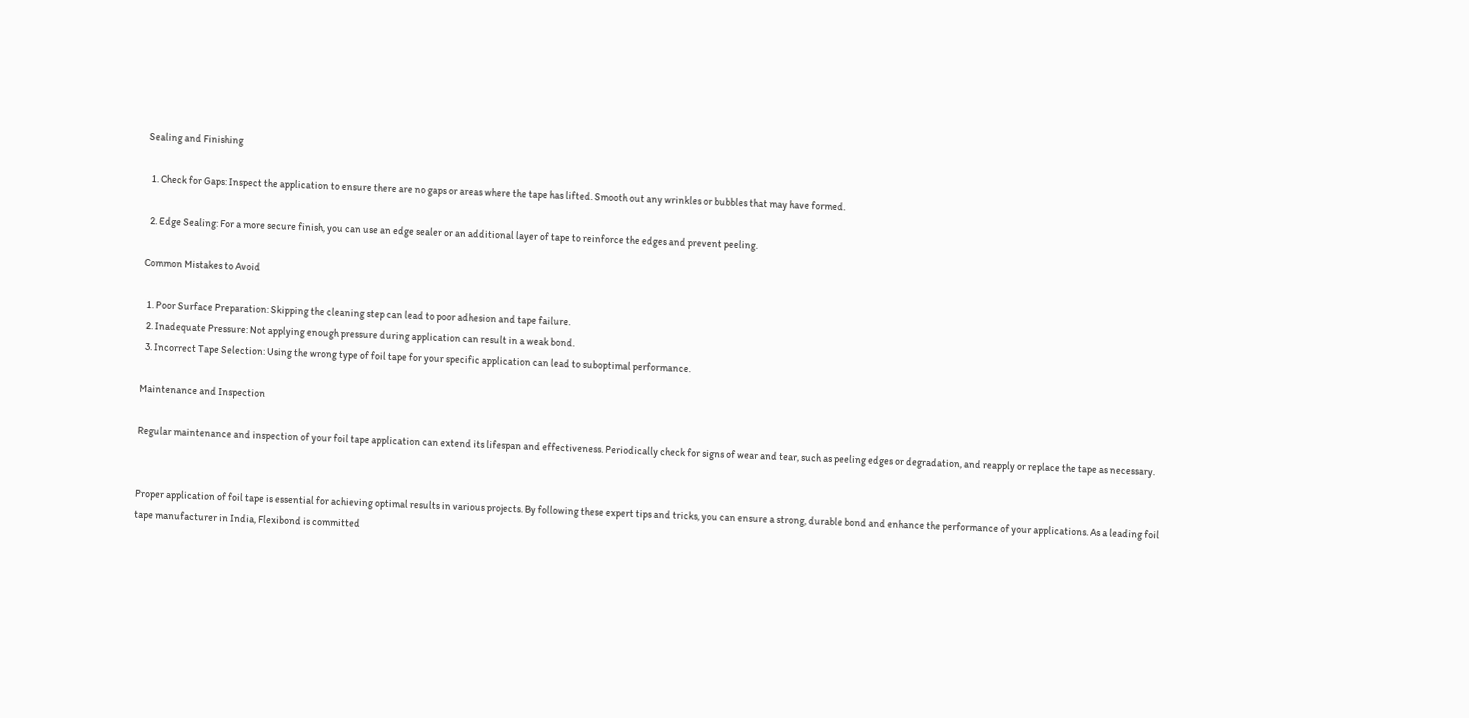Sealing and Finishing

  1. Check for Gaps: Inspect the application to ensure there are no gaps or areas where the tape has lifted. Smooth out any wrinkles or bubbles that may have formed.

  2. Edge Sealing: For a more secure finish, you can use an edge sealer or an additional layer of tape to reinforce the edges and prevent peeling.

Common Mistakes to Avoid

  1. Poor Surface Preparation: Skipping the cleaning step can lead to poor adhesion and tape failure.
  2. Inadequate Pressure: Not applying enough pressure during application can result in a weak bond.
  3. Incorrect Tape Selection: Using the wrong type of foil tape for your specific application can lead to suboptimal performance.

Maintenance and Inspection

Regular maintenance and inspection of your foil tape application can extend its lifespan and effectiveness. Periodically check for signs of wear and tear, such as peeling edges or degradation, and reapply or replace the tape as necessary.


Proper application of foil tape is essential for achieving optimal results in various projects. By following these expert tips and tricks, you can ensure a strong, durable bond and enhance the performance of your applications. As a leading foil tape manufacturer in India, Flexibond is committed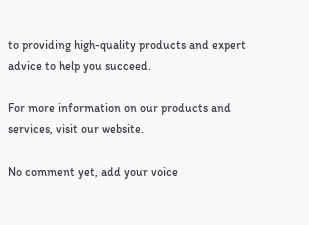to providing high-quality products and expert advice to help you succeed.

For more information on our products and services, visit our website.

No comment yet, add your voice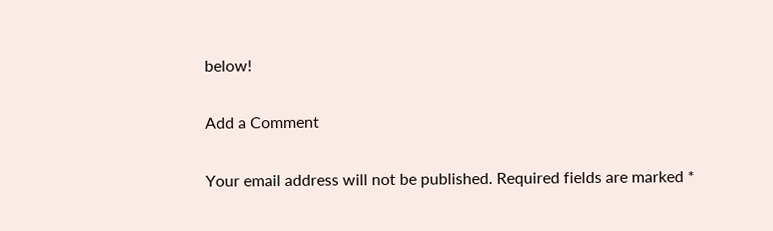below!

Add a Comment

Your email address will not be published. Required fields are marked *